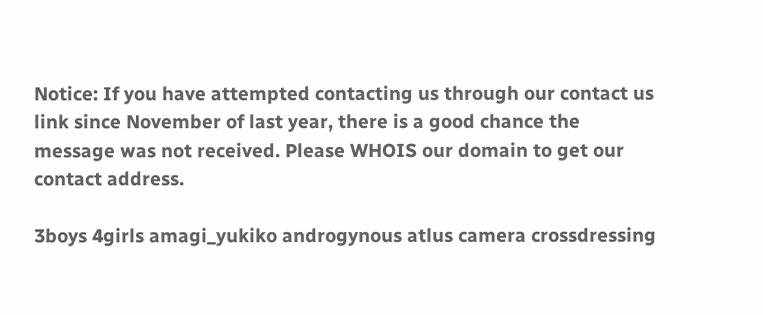Notice: If you have attempted contacting us through our contact us link since November of last year, there is a good chance the message was not received. Please WHOIS our domain to get our contact address.

3boys 4girls amagi_yukiko androgynous atlus camera crossdressing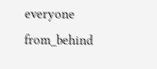everyone from_behind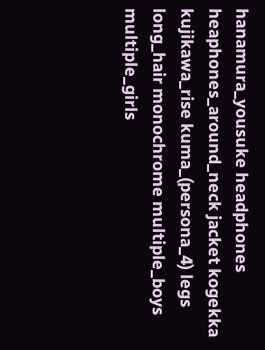hanamura_yousuke headphones heaphones_around_neck jacket kogekka kujikawa_rise kuma_(persona_4) legs long_hair monochrome multiple_boys multiple_girls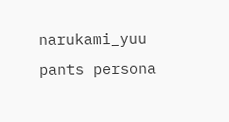narukami_yuu pants persona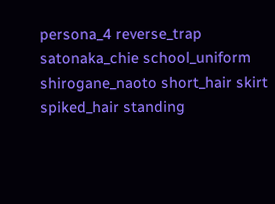persona_4 reverse_trap satonaka_chie school_uniform shirogane_naoto short_hair skirt spiked_hair standing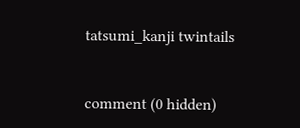tatsumi_kanji twintails


comment (0 hidden)